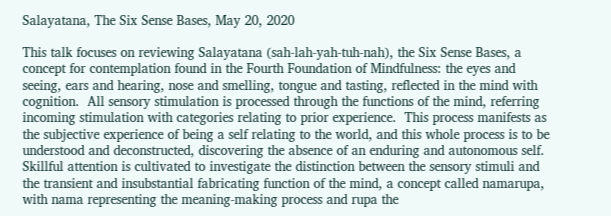Salayatana, The Six Sense Bases, May 20, 2020

This talk focuses on reviewing Salayatana (sah-lah-yah-tuh-nah), the Six Sense Bases, a concept for contemplation found in the Fourth Foundation of Mindfulness: the eyes and seeing, ears and hearing, nose and smelling, tongue and tasting, reflected in the mind with cognition.  All sensory stimulation is processed through the functions of the mind, referring incoming stimulation with categories relating to prior experience.  This process manifests as the subjective experience of being a self relating to the world, and this whole process is to be understood and deconstructed, discovering the absence of an enduring and autonomous self.  Skillful attention is cultivated to investigate the distinction between the sensory stimuli and the transient and insubstantial fabricating function of the mind, a concept called namarupa, with nama representing the meaning-making process and rupa the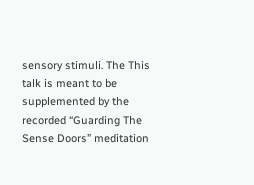sensory stimuli. The This talk is meant to be supplemented by the recorded “Guarding The Sense Doors” meditation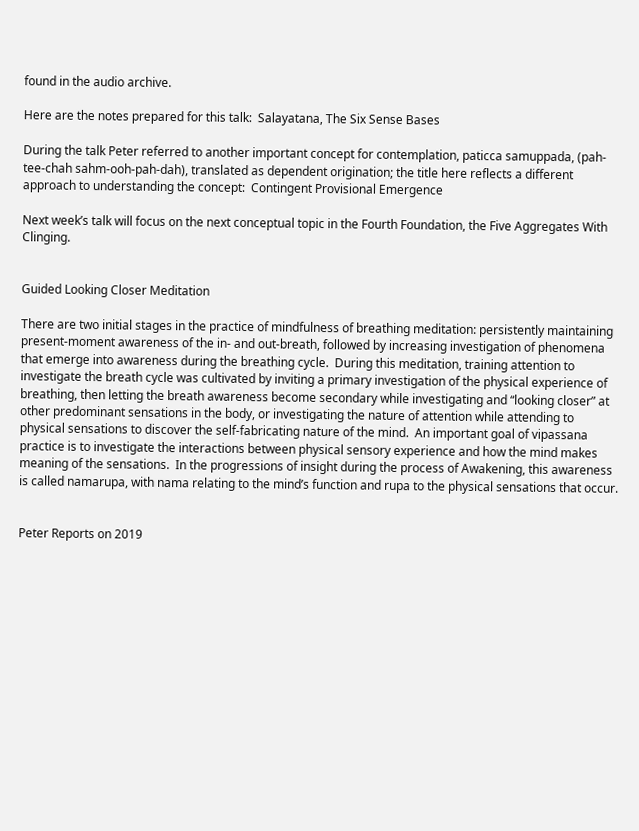found in the audio archive.

Here are the notes prepared for this talk:  Salayatana, The Six Sense Bases

During the talk Peter referred to another important concept for contemplation, paticca samuppada, (pah-tee-chah sahm-ooh-pah-dah), translated as dependent origination; the title here reflects a different approach to understanding the concept:  Contingent Provisional Emergence

Next week’s talk will focus on the next conceptual topic in the Fourth Foundation, the Five Aggregates With Clinging.


Guided Looking Closer Meditation

There are two initial stages in the practice of mindfulness of breathing meditation: persistently maintaining present-moment awareness of the in- and out-breath, followed by increasing investigation of phenomena that emerge into awareness during the breathing cycle.  During this meditation, training attention to investigate the breath cycle was cultivated by inviting a primary investigation of the physical experience of breathing, then letting the breath awareness become secondary while investigating and “looking closer” at other predominant sensations in the body, or investigating the nature of attention while attending to physical sensations to discover the self-fabricating nature of the mind.  An important goal of vipassana practice is to investigate the interactions between physical sensory experience and how the mind makes meaning of the sensations.  In the progressions of insight during the process of Awakening, this awareness is called namarupa, with nama relating to the mind’s function and rupa to the physical sensations that occur.


Peter Reports on 2019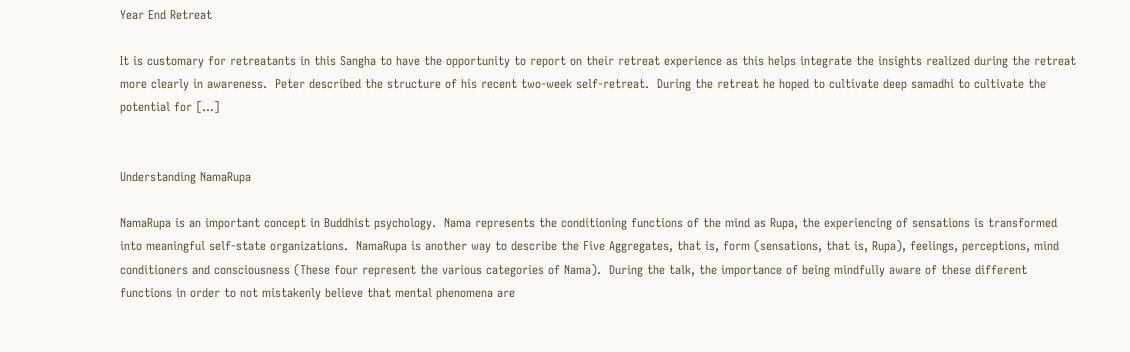Year End Retreat

It is customary for retreatants in this Sangha to have the opportunity to report on their retreat experience as this helps integrate the insights realized during the retreat more clearly in awareness.  Peter described the structure of his recent two-week self-retreat.  During the retreat he hoped to cultivate deep samadhi to cultivate the potential for […]


Understanding NamaRupa

NamaRupa is an important concept in Buddhist psychology.  Nama represents the conditioning functions of the mind as Rupa, the experiencing of sensations is transformed into meaningful self-state organizations.  NamaRupa is another way to describe the Five Aggregates, that is, form (sensations, that is, Rupa), feelings, perceptions, mind conditioners and consciousness (These four represent the various categories of Nama).  During the talk, the importance of being mindfully aware of these different functions in order to not mistakenly believe that mental phenomena are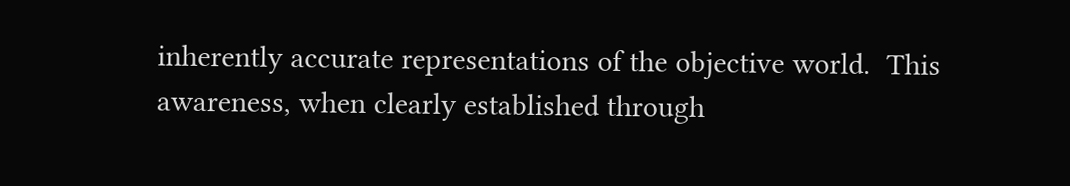inherently accurate representations of the objective world.  This awareness, when clearly established through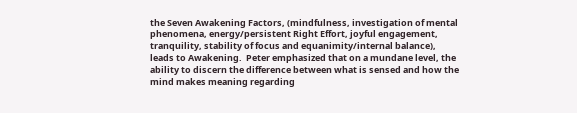the Seven Awakening Factors, (mindfulness, investigation of mental phenomena, energy/persistent Right Effort, joyful engagement, tranquility, stability of focus and equanimity/internal balance), leads to Awakening.  Peter emphasized that on a mundane level, the ability to discern the difference between what is sensed and how the mind makes meaning regarding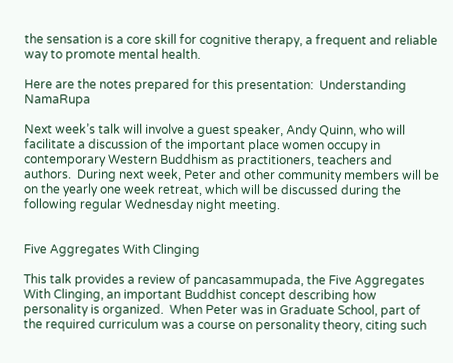the sensation is a core skill for cognitive therapy, a frequent and reliable way to promote mental health.

Here are the notes prepared for this presentation:  Understanding NamaRupa

Next week’s talk will involve a guest speaker, Andy Quinn, who will facilitate a discussion of the important place women occupy in contemporary Western Buddhism as practitioners, teachers and authors.  During next week, Peter and other community members will be on the yearly one week retreat, which will be discussed during the following regular Wednesday night meeting.


Five Aggregates With Clinging

This talk provides a review of pancasammupada, the Five Aggregates With Clinging, an important Buddhist concept describing how personality is organized.  When Peter was in Graduate School, part of the required curriculum was a course on personality theory, citing such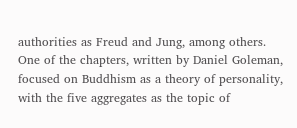authorities as Freud and Jung, among others.  One of the chapters, written by Daniel Goleman, focused on Buddhism as a theory of personality, with the five aggregates as the topic of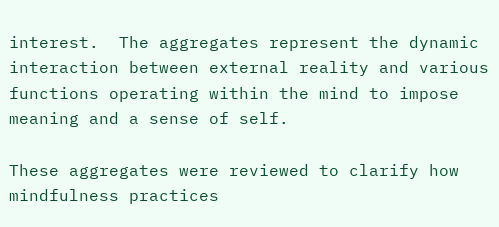interest.  The aggregates represent the dynamic interaction between external reality and various functions operating within the mind to impose meaning and a sense of self.

These aggregates were reviewed to clarify how mindfulness practices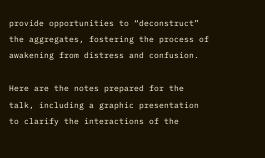provide opportunities to “deconstruct” the aggregates, fostering the process of awakening from distress and confusion.

Here are the notes prepared for the talk, including a graphic presentation to clarify the interactions of the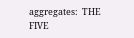aggregates:  THE FIVE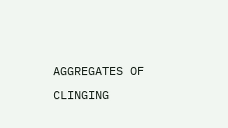AGGREGATES OF CLINGING